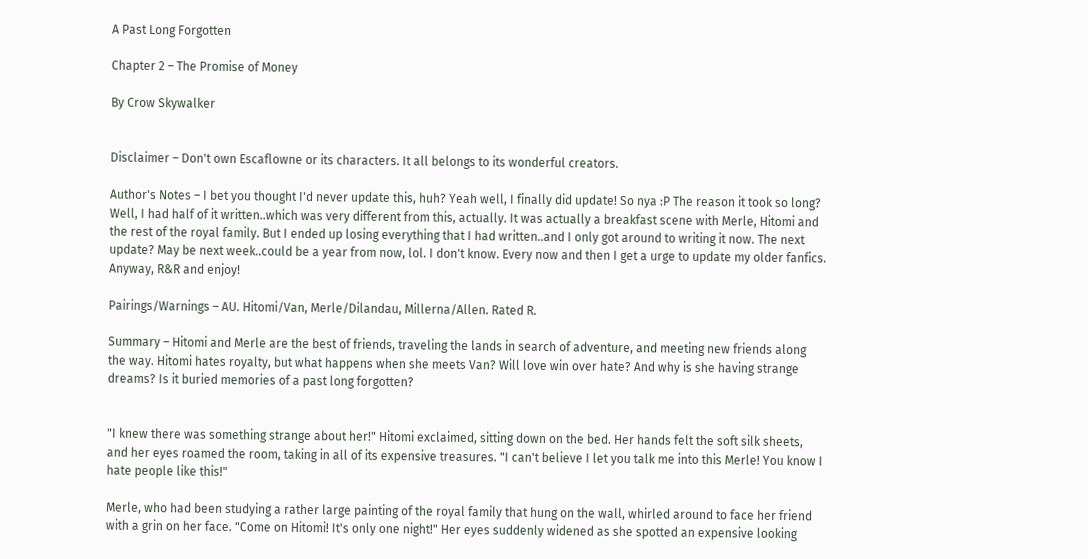A Past Long Forgotten

Chapter 2 – The Promise of Money

By Crow Skywalker


Disclaimer – Don't own Escaflowne or its characters. It all belongs to its wonderful creators.

Author's Notes – I bet you thought I'd never update this, huh? Yeah well, I finally did update! So nya :P The reason it took so long? Well, I had half of it written..which was very different from this, actually. It was actually a breakfast scene with Merle, Hitomi and the rest of the royal family. But I ended up losing everything that I had written..and I only got around to writing it now. The next update? May be next week..could be a year from now, lol. I don't know. Every now and then I get a urge to update my older fanfics. Anyway, R&R and enjoy!

Pairings/Warnings – AU. Hitomi/Van, Merle/Dilandau, Millerna/Allen. Rated R.

Summary – Hitomi and Merle are the best of friends, traveling the lands in search of adventure, and meeting new friends along the way. Hitomi hates royalty, but what happens when she meets Van? Will love win over hate? And why is she having strange dreams? Is it buried memories of a past long forgotten?


"I knew there was something strange about her!" Hitomi exclaimed, sitting down on the bed. Her hands felt the soft silk sheets, and her eyes roamed the room, taking in all of its expensive treasures. "I can't believe I let you talk me into this Merle! You know I hate people like this!"

Merle, who had been studying a rather large painting of the royal family that hung on the wall, whirled around to face her friend with a grin on her face. "Come on Hitomi! It's only one night!" Her eyes suddenly widened as she spotted an expensive looking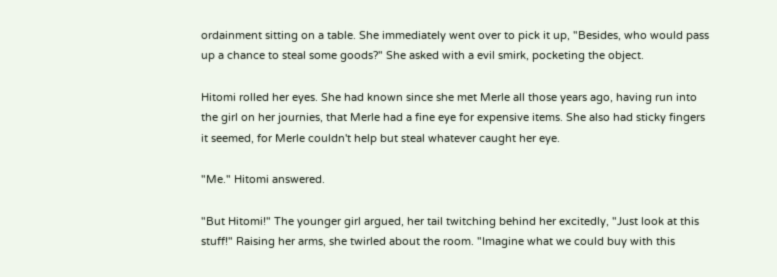ordainment sitting on a table. She immediately went over to pick it up, "Besides, who would pass up a chance to steal some goods?" She asked with a evil smirk, pocketing the object.

Hitomi rolled her eyes. She had known since she met Merle all those years ago, having run into the girl on her journies, that Merle had a fine eye for expensive items. She also had sticky fingers it seemed, for Merle couldn't help but steal whatever caught her eye.

"Me." Hitomi answered.

"But Hitomi!" The younger girl argued, her tail twitching behind her excitedly, "Just look at this stuff!" Raising her arms, she twirled about the room. "Imagine what we could buy with this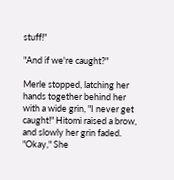stuff!"

"And if we're caught?"

Merle stopped, latching her hands together behind her with a wide grin, "I never get caught!" Hitomi raised a brow, and slowly her grin faded. "Okay," She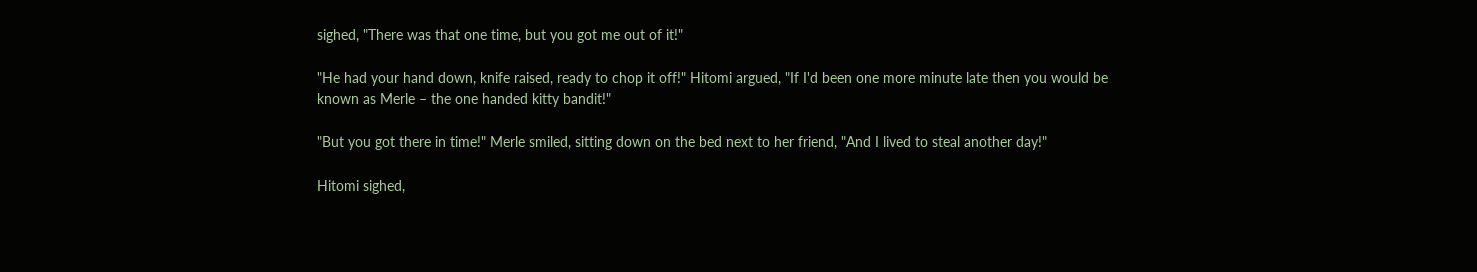sighed, "There was that one time, but you got me out of it!"

"He had your hand down, knife raised, ready to chop it off!" Hitomi argued, "If I'd been one more minute late then you would be known as Merle – the one handed kitty bandit!"

"But you got there in time!" Merle smiled, sitting down on the bed next to her friend, "And I lived to steal another day!"

Hitomi sighed,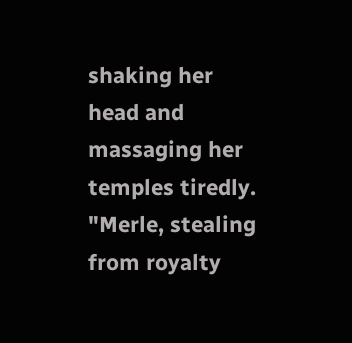shaking her head and massaging her temples tiredly. "Merle, stealing from royalty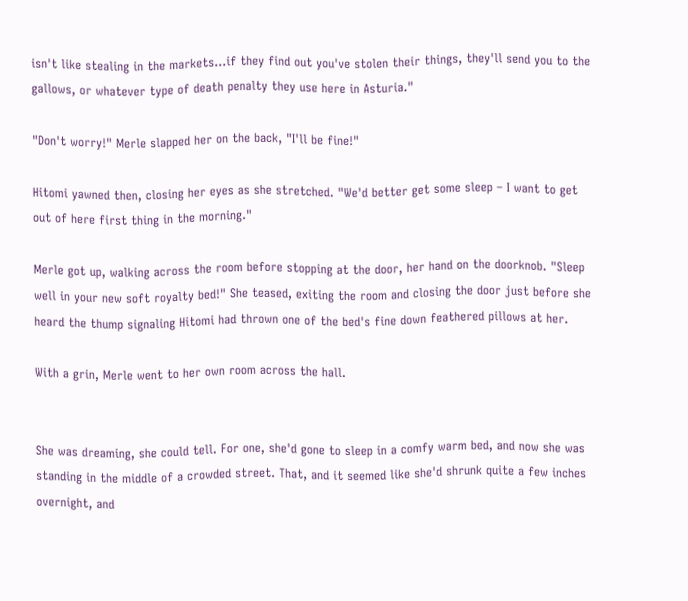isn't like stealing in the markets…if they find out you've stolen their things, they'll send you to the gallows, or whatever type of death penalty they use here in Asturia."

"Don't worry!" Merle slapped her on the back, "I'll be fine!"

Hitomi yawned then, closing her eyes as she stretched. "We'd better get some sleep – I want to get out of here first thing in the morning."

Merle got up, walking across the room before stopping at the door, her hand on the doorknob. "Sleep well in your new soft royalty bed!" She teased, exiting the room and closing the door just before she heard the thump signaling Hitomi had thrown one of the bed's fine down feathered pillows at her.

With a grin, Merle went to her own room across the hall.


She was dreaming, she could tell. For one, she'd gone to sleep in a comfy warm bed, and now she was standing in the middle of a crowded street. That, and it seemed like she'd shrunk quite a few inches overnight, and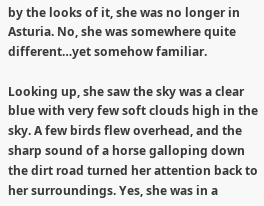by the looks of it, she was no longer in Asturia. No, she was somewhere quite different…yet somehow familiar.

Looking up, she saw the sky was a clear blue with very few soft clouds high in the sky. A few birds flew overhead, and the sharp sound of a horse galloping down the dirt road turned her attention back to her surroundings. Yes, she was in a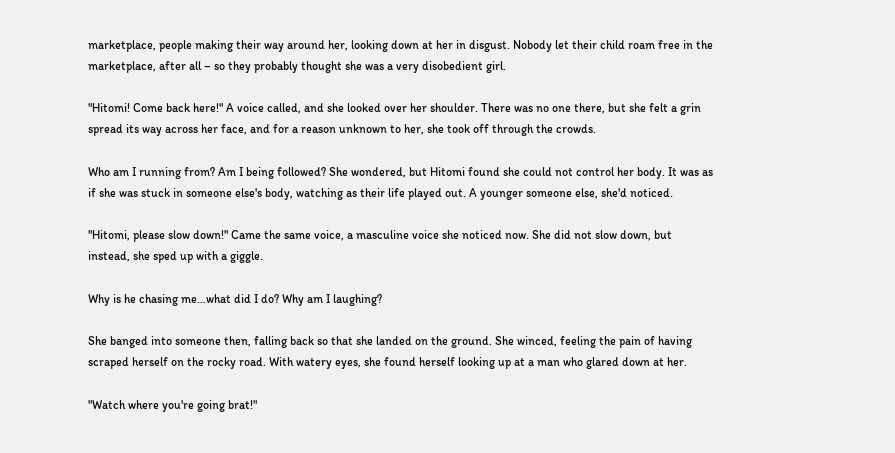marketplace, people making their way around her, looking down at her in disgust. Nobody let their child roam free in the marketplace, after all – so they probably thought she was a very disobedient girl.

"Hitomi! Come back here!" A voice called, and she looked over her shoulder. There was no one there, but she felt a grin spread its way across her face, and for a reason unknown to her, she took off through the crowds.

Who am I running from? Am I being followed? She wondered, but Hitomi found she could not control her body. It was as if she was stuck in someone else's body, watching as their life played out. A younger someone else, she'd noticed.

"Hitomi, please slow down!" Came the same voice, a masculine voice she noticed now. She did not slow down, but instead, she sped up with a giggle.

Why is he chasing me…what did I do? Why am I laughing?

She banged into someone then, falling back so that she landed on the ground. She winced, feeling the pain of having scraped herself on the rocky road. With watery eyes, she found herself looking up at a man who glared down at her.

"Watch where you're going brat!"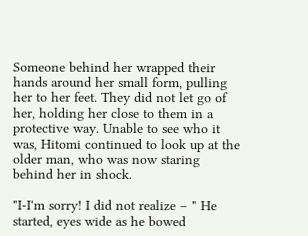Someone behind her wrapped their hands around her small form, pulling her to her feet. They did not let go of her, holding her close to them in a protective way. Unable to see who it was, Hitomi continued to look up at the older man, who was now staring behind her in shock.

"I-I'm sorry! I did not realize – " He started, eyes wide as he bowed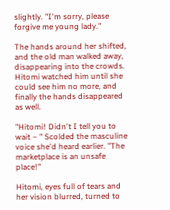slightly. "I'm sorry, please forgive me young lady."

The hands around her shifted, and the old man walked away, disappearing into the crowds. Hitomi watched him until she could see him no more, and finally the hands disappeared as well.

"Hitomi! Didn't I tell you to wait – " Scolded the masculine voice she'd heard earlier. "The marketplace is an unsafe place!"

Hitomi, eyes full of tears and her vision blurred, turned to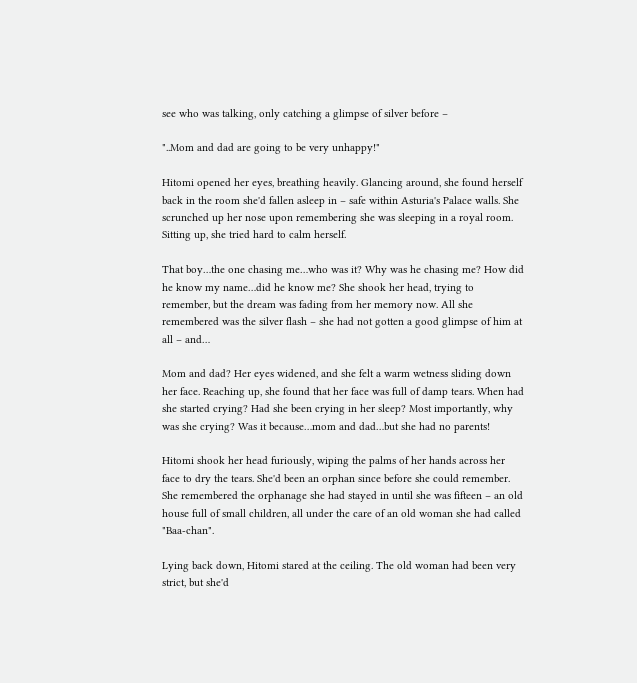see who was talking, only catching a glimpse of silver before –

"..Mom and dad are going to be very unhappy!"

Hitomi opened her eyes, breathing heavily. Glancing around, she found herself back in the room she'd fallen asleep in – safe within Asturia's Palace walls. She scrunched up her nose upon remembering she was sleeping in a royal room. Sitting up, she tried hard to calm herself.

That boy…the one chasing me…who was it? Why was he chasing me? How did he know my name…did he know me? She shook her head, trying to remember, but the dream was fading from her memory now. All she remembered was the silver flash – she had not gotten a good glimpse of him at all – and…

Mom and dad? Her eyes widened, and she felt a warm wetness sliding down her face. Reaching up, she found that her face was full of damp tears. When had she started crying? Had she been crying in her sleep? Most importantly, why was she crying? Was it because…mom and dad…but she had no parents!

Hitomi shook her head furiously, wiping the palms of her hands across her face to dry the tears. She'd been an orphan since before she could remember. She remembered the orphanage she had stayed in until she was fifteen – an old house full of small children, all under the care of an old woman she had called "Baa-chan".

Lying back down, Hitomi stared at the ceiling. The old woman had been very strict, but she'd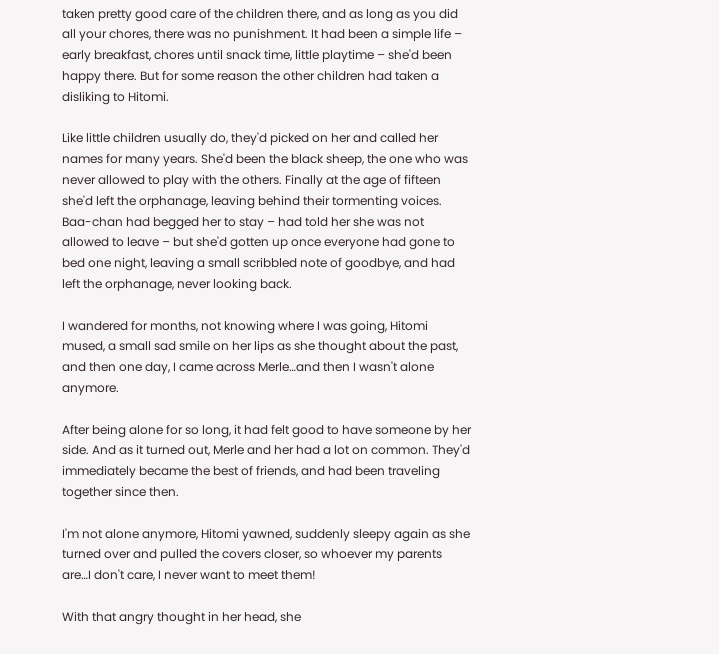taken pretty good care of the children there, and as long as you did all your chores, there was no punishment. It had been a simple life – early breakfast, chores until snack time, little playtime – she'd been happy there. But for some reason the other children had taken a disliking to Hitomi.

Like little children usually do, they'd picked on her and called her names for many years. She'd been the black sheep, the one who was never allowed to play with the others. Finally at the age of fifteen she'd left the orphanage, leaving behind their tormenting voices. Baa-chan had begged her to stay – had told her she was not allowed to leave – but she'd gotten up once everyone had gone to bed one night, leaving a small scribbled note of goodbye, and had left the orphanage, never looking back.

I wandered for months, not knowing where I was going, Hitomi mused, a small sad smile on her lips as she thought about the past, and then one day, I came across Merle…and then I wasn't alone anymore.

After being alone for so long, it had felt good to have someone by her side. And as it turned out, Merle and her had a lot on common. They'd immediately became the best of friends, and had been traveling together since then.

I'm not alone anymore, Hitomi yawned, suddenly sleepy again as she turned over and pulled the covers closer, so whoever my parents are…I don't care, I never want to meet them!

With that angry thought in her head, she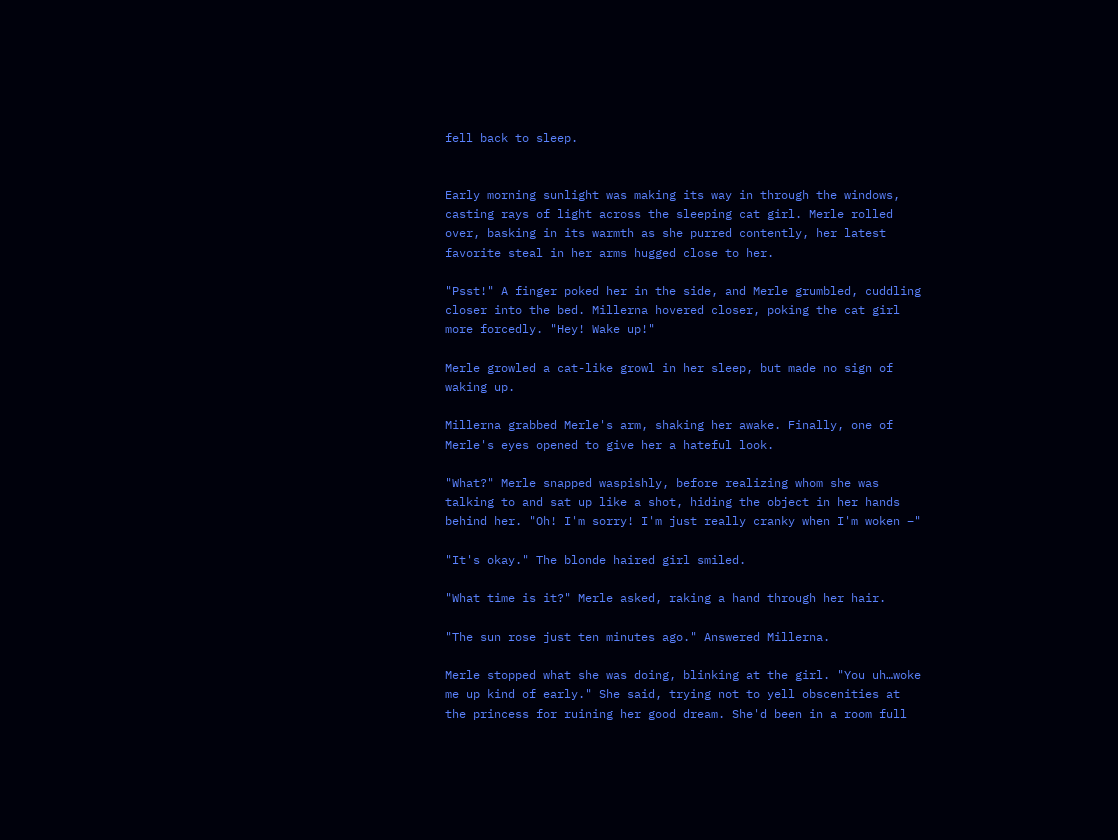fell back to sleep.


Early morning sunlight was making its way in through the windows, casting rays of light across the sleeping cat girl. Merle rolled over, basking in its warmth as she purred contently, her latest favorite steal in her arms hugged close to her.

"Psst!" A finger poked her in the side, and Merle grumbled, cuddling closer into the bed. Millerna hovered closer, poking the cat girl more forcedly. "Hey! Wake up!"

Merle growled a cat-like growl in her sleep, but made no sign of waking up.

Millerna grabbed Merle's arm, shaking her awake. Finally, one of Merle's eyes opened to give her a hateful look.

"What?" Merle snapped waspishly, before realizing whom she was talking to and sat up like a shot, hiding the object in her hands behind her. "Oh! I'm sorry! I'm just really cranky when I'm woken –"

"It's okay." The blonde haired girl smiled.

"What time is it?" Merle asked, raking a hand through her hair.

"The sun rose just ten minutes ago." Answered Millerna.

Merle stopped what she was doing, blinking at the girl. "You uh…woke me up kind of early." She said, trying not to yell obscenities at the princess for ruining her good dream. She'd been in a room full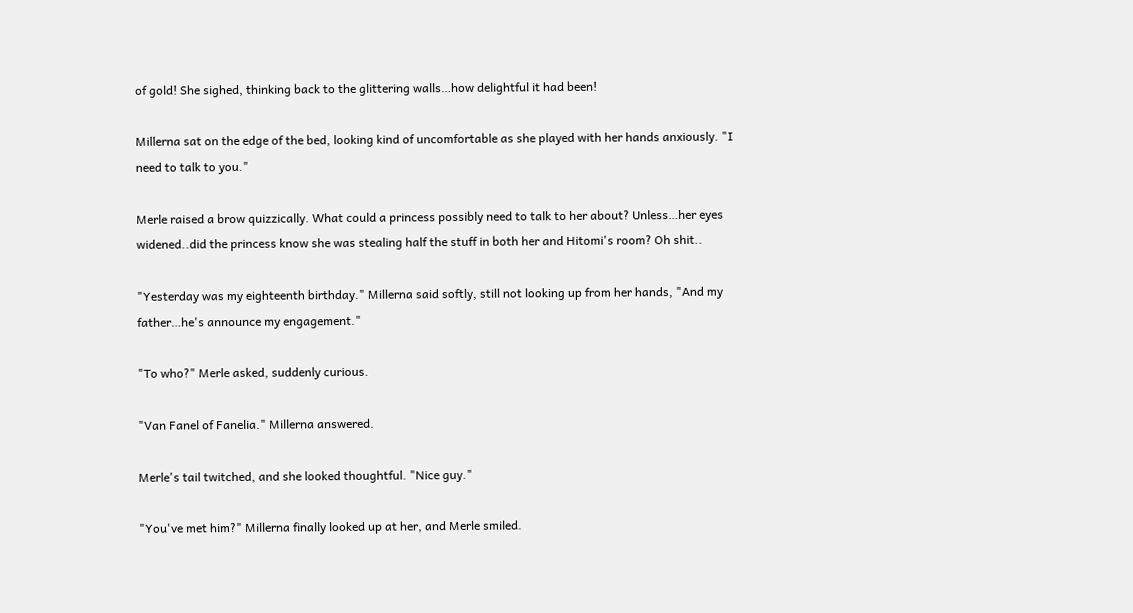of gold! She sighed, thinking back to the glittering walls…how delightful it had been!

Millerna sat on the edge of the bed, looking kind of uncomfortable as she played with her hands anxiously. "I need to talk to you."

Merle raised a brow quizzically. What could a princess possibly need to talk to her about? Unless…her eyes widened..did the princess know she was stealing half the stuff in both her and Hitomi's room? Oh shit..

"Yesterday was my eighteenth birthday." Millerna said softly, still not looking up from her hands, "And my father…he's announce my engagement."

"To who?" Merle asked, suddenly curious.

"Van Fanel of Fanelia." Millerna answered.

Merle's tail twitched, and she looked thoughtful. "Nice guy."

"You've met him?" Millerna finally looked up at her, and Merle smiled.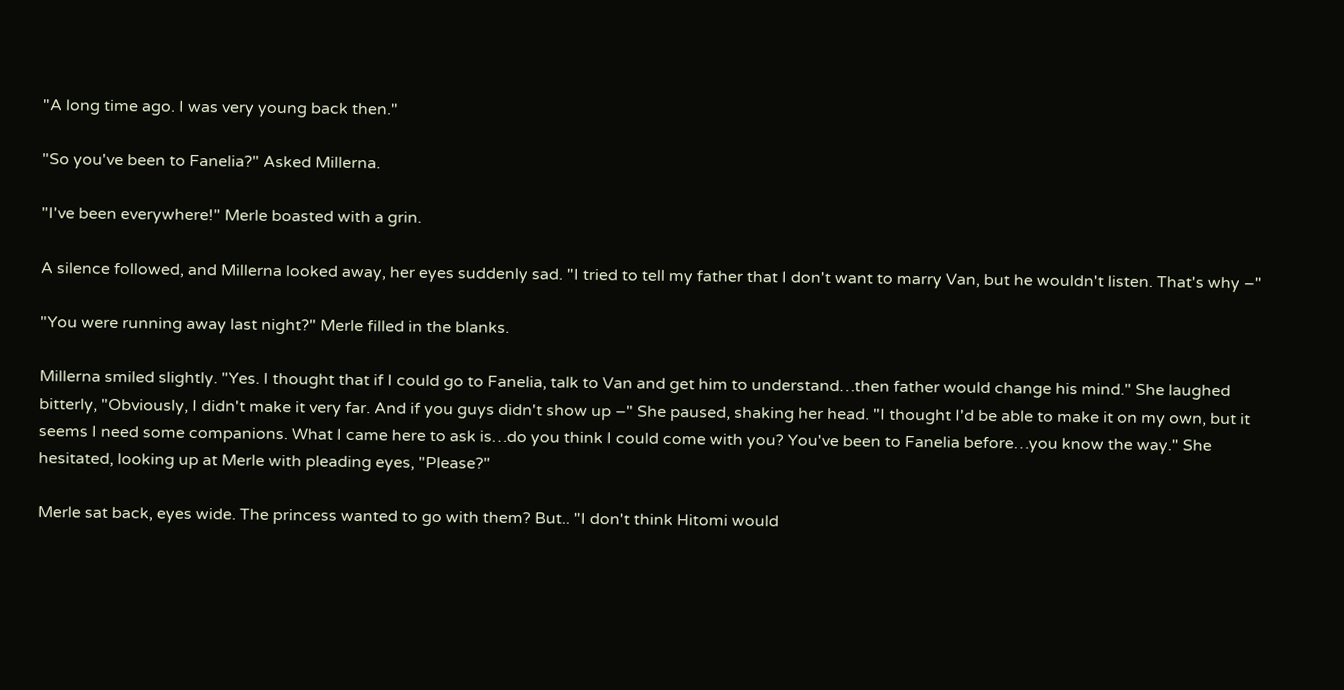"A long time ago. I was very young back then."

"So you've been to Fanelia?" Asked Millerna.

"I've been everywhere!" Merle boasted with a grin.

A silence followed, and Millerna looked away, her eyes suddenly sad. "I tried to tell my father that I don't want to marry Van, but he wouldn't listen. That's why –"

"You were running away last night?" Merle filled in the blanks.

Millerna smiled slightly. "Yes. I thought that if I could go to Fanelia, talk to Van and get him to understand…then father would change his mind." She laughed bitterly, "Obviously, I didn't make it very far. And if you guys didn't show up –" She paused, shaking her head. "I thought I'd be able to make it on my own, but it seems I need some companions. What I came here to ask is…do you think I could come with you? You've been to Fanelia before…you know the way." She hesitated, looking up at Merle with pleading eyes, "Please?"

Merle sat back, eyes wide. The princess wanted to go with them? But.. "I don't think Hitomi would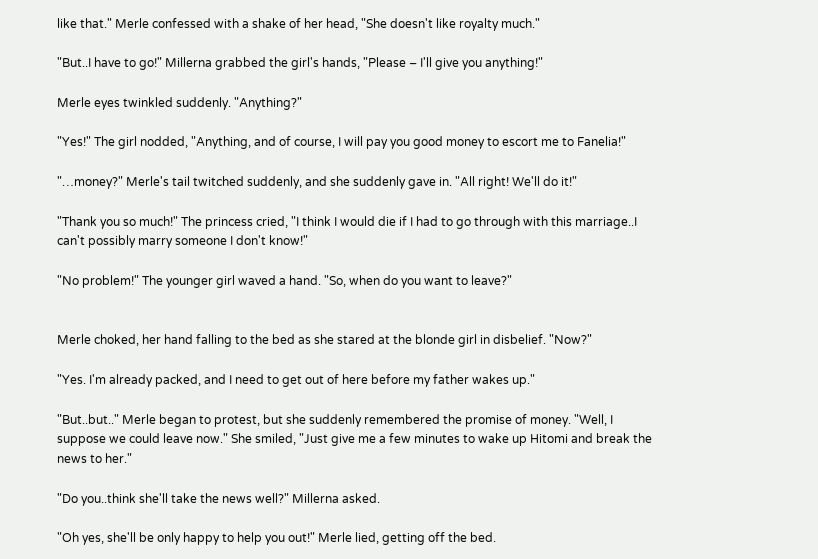like that." Merle confessed with a shake of her head, "She doesn't like royalty much."

"But..I have to go!" Millerna grabbed the girl's hands, "Please – I'll give you anything!"

Merle eyes twinkled suddenly. "Anything?"

"Yes!" The girl nodded, "Anything, and of course, I will pay you good money to escort me to Fanelia!"

"…money?" Merle's tail twitched suddenly, and she suddenly gave in. "All right! We'll do it!"

"Thank you so much!" The princess cried, "I think I would die if I had to go through with this marriage..I can't possibly marry someone I don't know!"

"No problem!" The younger girl waved a hand. "So, when do you want to leave?"


Merle choked, her hand falling to the bed as she stared at the blonde girl in disbelief. "Now?"

"Yes. I'm already packed, and I need to get out of here before my father wakes up."

"But..but.." Merle began to protest, but she suddenly remembered the promise of money. "Well, I suppose we could leave now." She smiled, "Just give me a few minutes to wake up Hitomi and break the news to her."

"Do you..think she'll take the news well?" Millerna asked.

"Oh yes, she'll be only happy to help you out!" Merle lied, getting off the bed.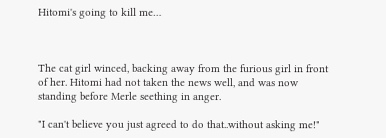Hitomi's going to kill me…



The cat girl winced, backing away from the furious girl in front of her. Hitomi had not taken the news well, and was now standing before Merle seething in anger.

"I can't believe you just agreed to do that..without asking me!"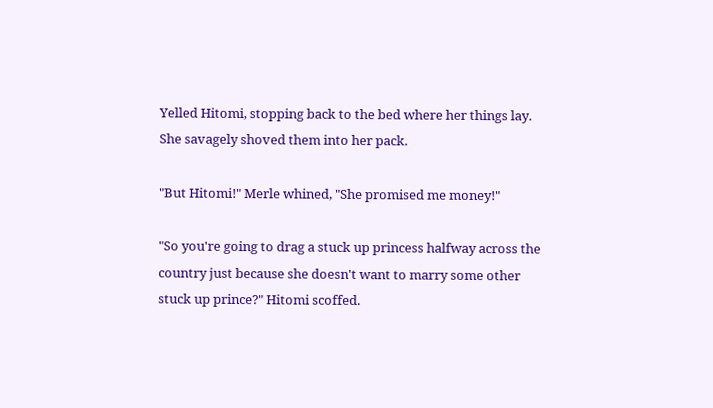Yelled Hitomi, stopping back to the bed where her things lay. She savagely shoved them into her pack.

"But Hitomi!" Merle whined, "She promised me money!"

"So you're going to drag a stuck up princess halfway across the country just because she doesn't want to marry some other stuck up prince?" Hitomi scoffed.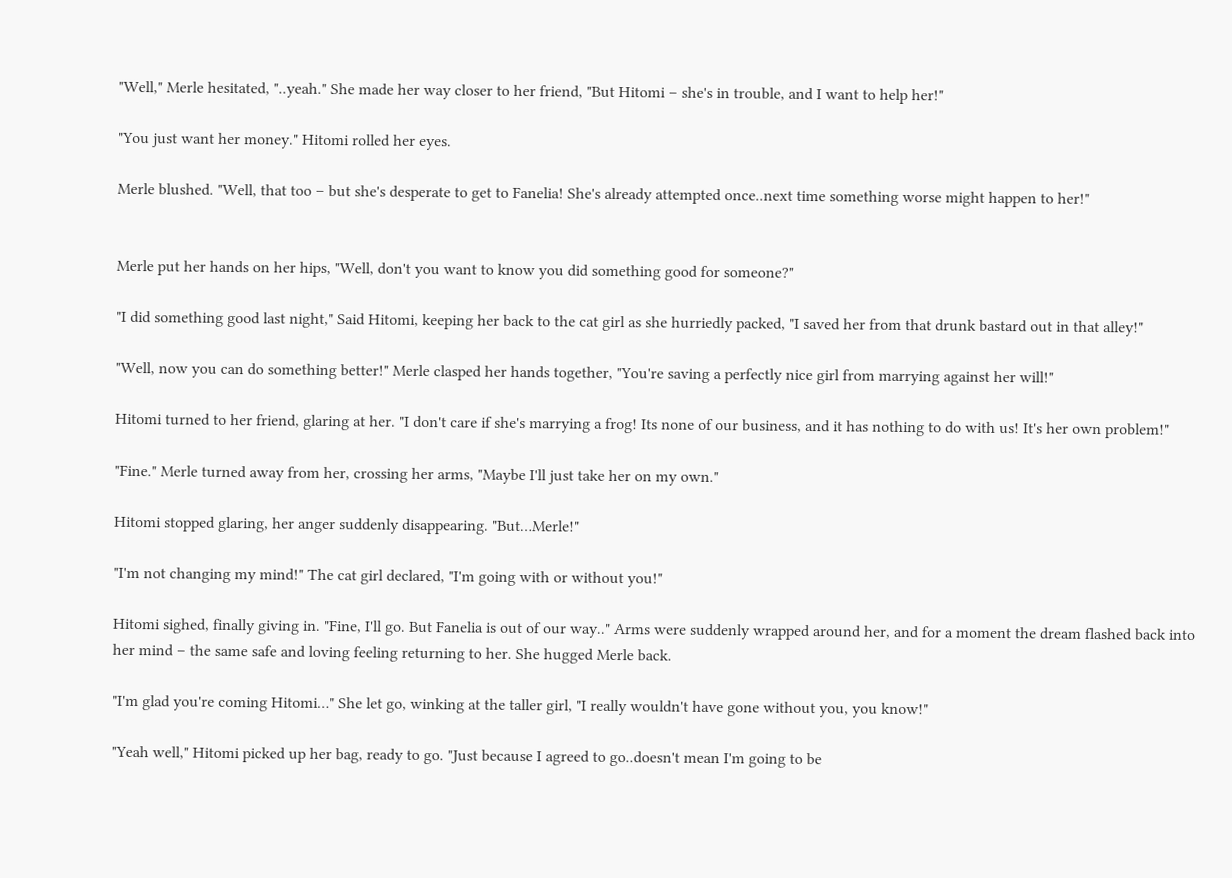"Well," Merle hesitated, "..yeah." She made her way closer to her friend, "But Hitomi – she's in trouble, and I want to help her!"

"You just want her money." Hitomi rolled her eyes.

Merle blushed. "Well, that too – but she's desperate to get to Fanelia! She's already attempted once..next time something worse might happen to her!"


Merle put her hands on her hips, "Well, don't you want to know you did something good for someone?"

"I did something good last night," Said Hitomi, keeping her back to the cat girl as she hurriedly packed, "I saved her from that drunk bastard out in that alley!"

"Well, now you can do something better!" Merle clasped her hands together, "You're saving a perfectly nice girl from marrying against her will!"

Hitomi turned to her friend, glaring at her. "I don't care if she's marrying a frog! Its none of our business, and it has nothing to do with us! It's her own problem!"

"Fine." Merle turned away from her, crossing her arms, "Maybe I'll just take her on my own."

Hitomi stopped glaring, her anger suddenly disappearing. "But…Merle!"

"I'm not changing my mind!" The cat girl declared, "I'm going with or without you!"

Hitomi sighed, finally giving in. "Fine, I'll go. But Fanelia is out of our way.." Arms were suddenly wrapped around her, and for a moment the dream flashed back into her mind – the same safe and loving feeling returning to her. She hugged Merle back.

"I'm glad you're coming Hitomi…" She let go, winking at the taller girl, "I really wouldn't have gone without you, you know!"

"Yeah well," Hitomi picked up her bag, ready to go. "Just because I agreed to go..doesn't mean I'm going to be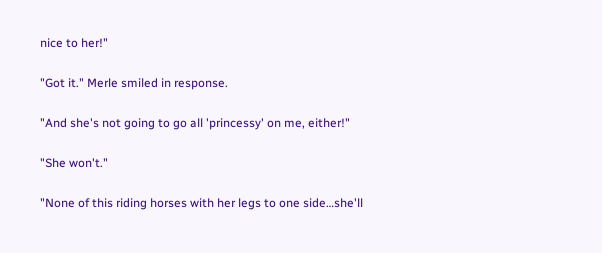nice to her!"

"Got it." Merle smiled in response.

"And she's not going to go all 'princessy' on me, either!"

"She won't."

"None of this riding horses with her legs to one side…she'll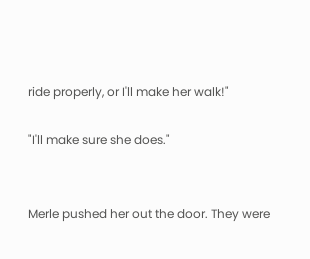ride properly, or I'll make her walk!"

"I'll make sure she does."


Merle pushed her out the door. They were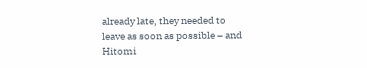already late, they needed to leave as soon as possible – and Hitomi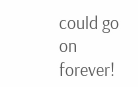could go on forever!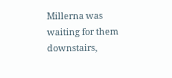Millerna was waiting for them downstairs,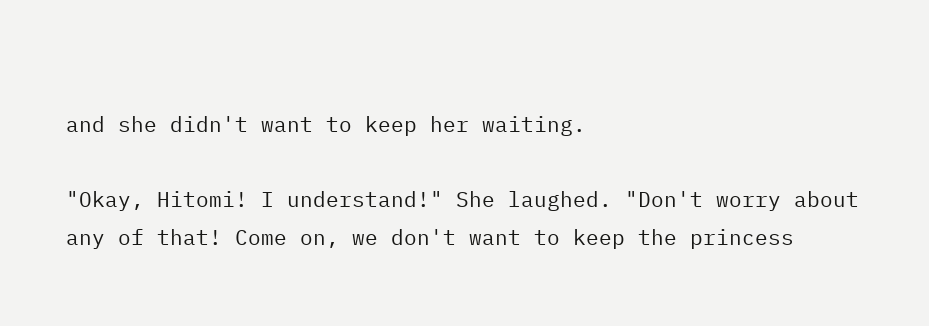and she didn't want to keep her waiting.

"Okay, Hitomi! I understand!" She laughed. "Don't worry about any of that! Come on, we don't want to keep the princess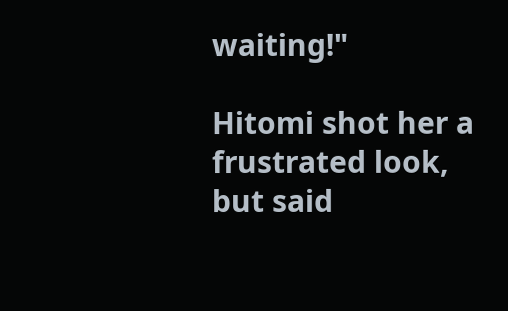waiting!"

Hitomi shot her a frustrated look, but said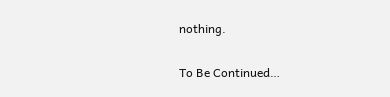nothing.

To Be Continued…